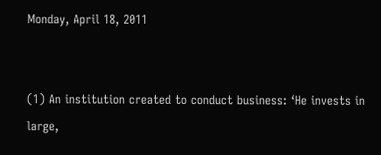Monday, April 18, 2011


(1) An institution created to conduct business: ‘He invests in large,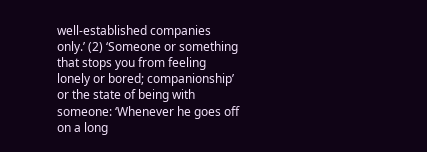well-established companies only.’ (2) ‘Someone or something that stops you from feeling lonely or bored; companionship’ or the state of being with someone: ‘Whenever he goes off on a long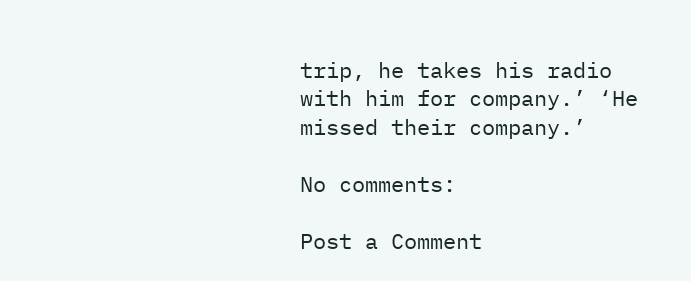trip, he takes his radio with him for company.’ ‘He missed their company.’

No comments:

Post a Comment